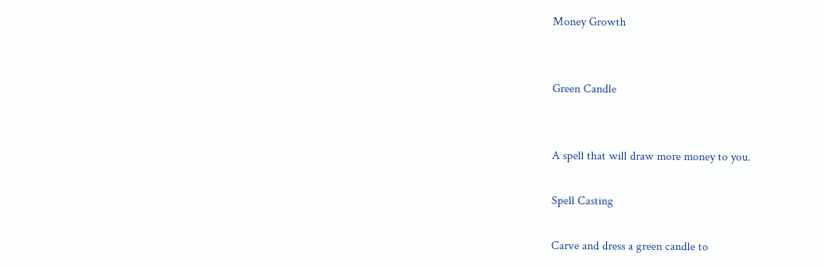Money Growth


Green Candle


A spell that will draw more money to you.

Spell Casting

Carve and dress a green candle to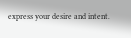express your desire and intent.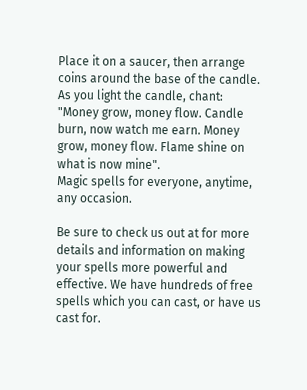Place it on a saucer, then arrange coins around the base of the candle. As you light the candle, chant: "Money grow, money flow. Candle burn, now watch me earn. Money grow, money flow. Flame shine on what is now mine".
Magic spells for everyone, anytime, any occasion.

Be sure to check us out at for more details and information on making your spells more powerful and effective. We have hundreds of free spells which you can cast, or have us cast for.